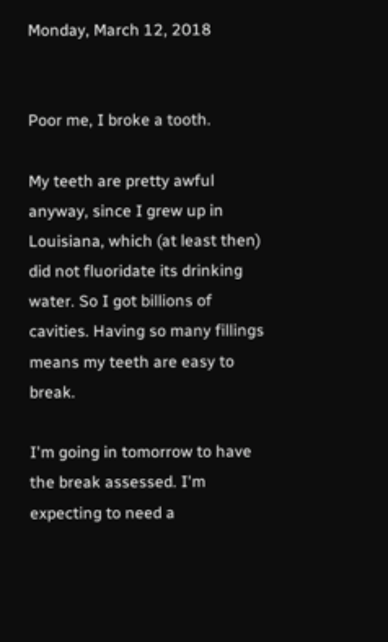Monday, March 12, 2018


Poor me, I broke a tooth.

My teeth are pretty awful anyway, since I grew up in Louisiana, which (at least then) did not fluoridate its drinking water. So I got billions of cavities. Having so many fillings means my teeth are easy to break.

I'm going in tomorrow to have the break assessed. I'm expecting to need a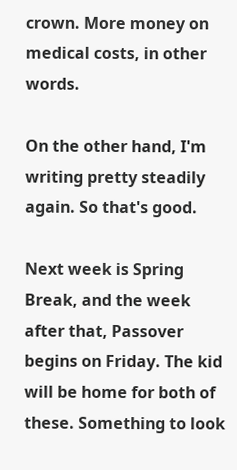crown. More money on medical costs, in other words.

On the other hand, I'm writing pretty steadily again. So that's good.

Next week is Spring Break, and the week after that, Passover begins on Friday. The kid will be home for both of these. Something to look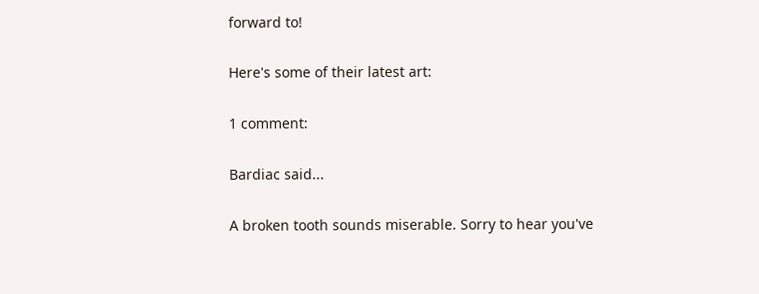forward to!

Here's some of their latest art:

1 comment:

Bardiac said...

A broken tooth sounds miserable. Sorry to hear you've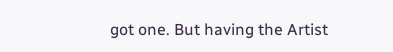got one. But having the Artist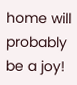home will probably be a joy!